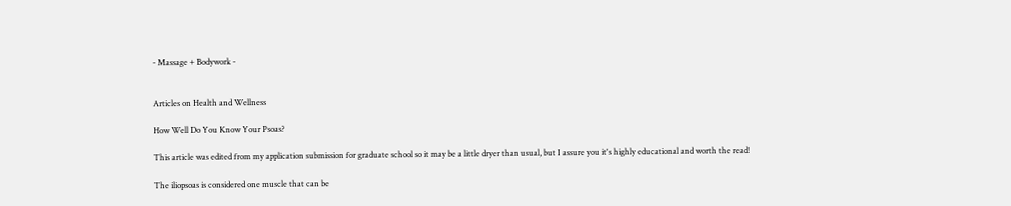- Massage + Bodywork -


Articles on Health and Wellness

How Well Do You Know Your Psoas?

This article was edited from my application submission for graduate school so it may be a little dryer than usual, but I assure you it's highly educational and worth the read!

The iliopsoas is considered one muscle that can be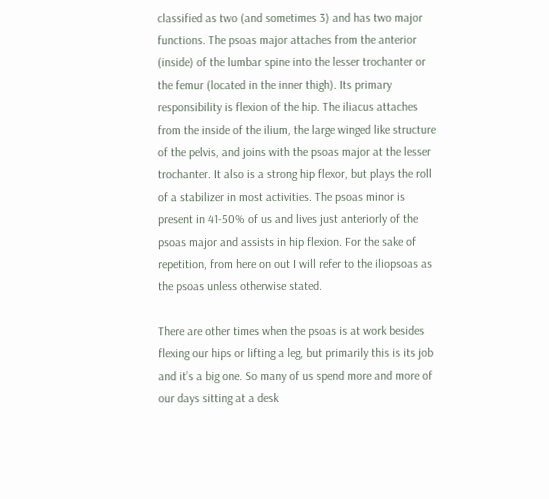classified as two (and sometimes 3) and has two major functions. The psoas major attaches from the anterior (inside) of the lumbar spine into the lesser trochanter or the femur (located in the inner thigh). Its primary responsibility is flexion of the hip. The iliacus attaches from the inside of the ilium, the large winged like structure of the pelvis, and joins with the psoas major at the lesser trochanter. It also is a strong hip flexor, but plays the roll of a stabilizer in most activities. The psoas minor is present in 41-50% of us and lives just anteriorly of the psoas major and assists in hip flexion. For the sake of repetition, from here on out I will refer to the iliopsoas as the psoas unless otherwise stated.

There are other times when the psoas is at work besides flexing our hips or lifting a leg, but primarily this is its job and it’s a big one. So many of us spend more and more of our days sitting at a desk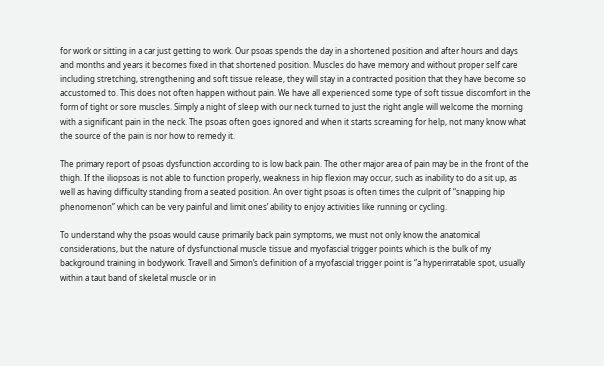for work or sitting in a car just getting to work. Our psoas spends the day in a shortened position and after hours and days and months and years it becomes fixed in that shortened position. Muscles do have memory and without proper self care including stretching, strengthening and soft tissue release, they will stay in a contracted position that they have become so accustomed to. This does not often happen without pain. We have all experienced some type of soft tissue discomfort in the form of tight or sore muscles. Simply a night of sleep with our neck turned to just the right angle will welcome the morning with a significant pain in the neck. The psoas often goes ignored and when it starts screaming for help, not many know what the source of the pain is nor how to remedy it.

The primary report of psoas dysfunction according to is low back pain. The other major area of pain may be in the front of the thigh. If the iliopsoas is not able to function properly, weakness in hip flexion may occur, such as inability to do a sit up, as well as having difficulty standing from a seated position. An over tight psoas is often times the culprit of “snapping hip phenomenon” which can be very painful and limit ones’ ability to enjoy activities like running or cycling.

To understand why the psoas would cause primarily back pain symptoms, we must not only know the anatomical considerations, but the nature of dysfunctional muscle tissue and myofascial trigger points which is the bulk of my background training in bodywork. Travell and Simon’s definition of a myofascial trigger point is “a hyperirratable spot, usually within a taut band of skeletal muscle or in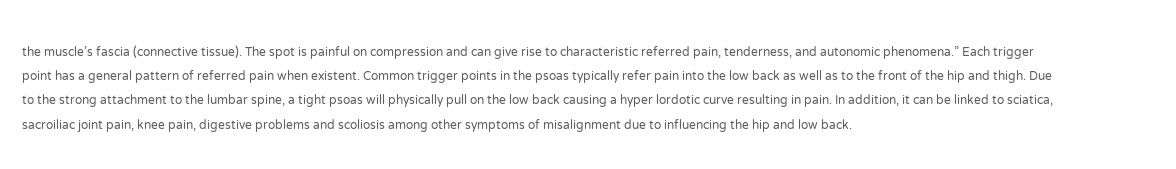the muscle’s fascia (connective tissue). The spot is painful on compression and can give rise to characteristic referred pain, tenderness, and autonomic phenomena.” Each trigger point has a general pattern of referred pain when existent. Common trigger points in the psoas typically refer pain into the low back as well as to the front of the hip and thigh. Due to the strong attachment to the lumbar spine, a tight psoas will physically pull on the low back causing a hyper lordotic curve resulting in pain. In addition, it can be linked to sciatica, sacroiliac joint pain, knee pain, digestive problems and scoliosis among other symptoms of misalignment due to influencing the hip and low back.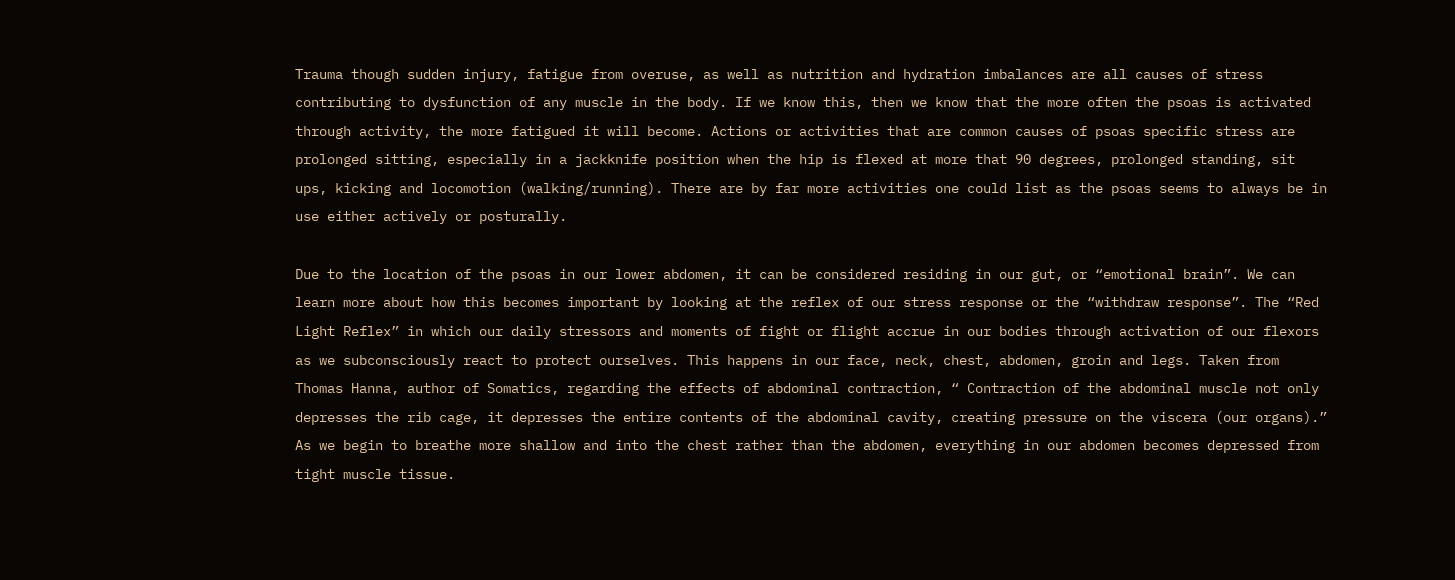Trauma though sudden injury, fatigue from overuse, as well as nutrition and hydration imbalances are all causes of stress contributing to dysfunction of any muscle in the body. If we know this, then we know that the more often the psoas is activated through activity, the more fatigued it will become. Actions or activities that are common causes of psoas specific stress are prolonged sitting, especially in a jackknife position when the hip is flexed at more that 90 degrees, prolonged standing, sit ups, kicking and locomotion (walking/running). There are by far more activities one could list as the psoas seems to always be in use either actively or posturally.

Due to the location of the psoas in our lower abdomen, it can be considered residing in our gut, or “emotional brain”. We can learn more about how this becomes important by looking at the reflex of our stress response or the “withdraw response”. The “Red Light Reflex” in which our daily stressors and moments of fight or flight accrue in our bodies through activation of our flexors as we subconsciously react to protect ourselves. This happens in our face, neck, chest, abdomen, groin and legs. Taken from Thomas Hanna, author of Somatics, regarding the effects of abdominal contraction, “ Contraction of the abdominal muscle not only depresses the rib cage, it depresses the entire contents of the abdominal cavity, creating pressure on the viscera (our organs).” As we begin to breathe more shallow and into the chest rather than the abdomen, everything in our abdomen becomes depressed from tight muscle tissue.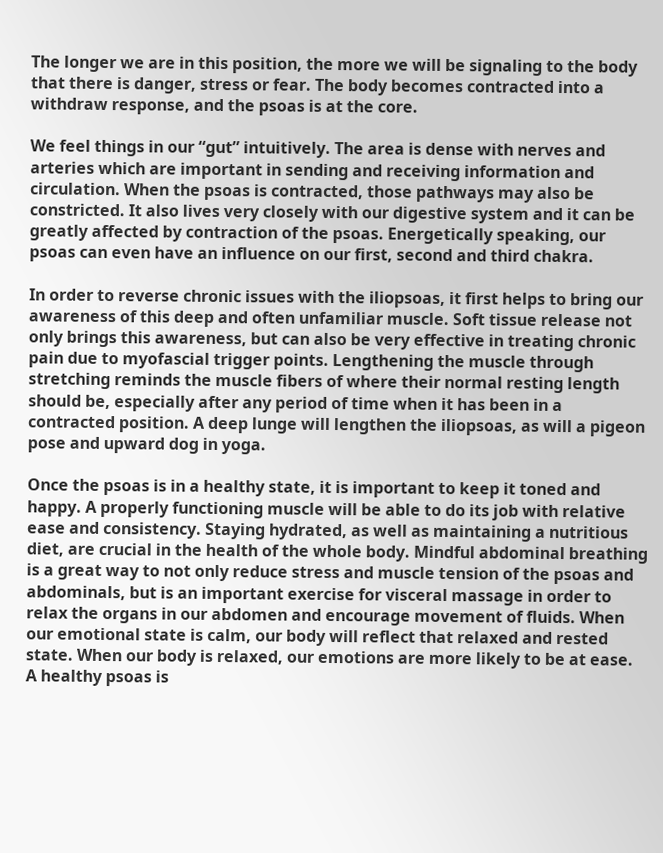The longer we are in this position, the more we will be signaling to the body that there is danger, stress or fear. The body becomes contracted into a withdraw response, and the psoas is at the core.

We feel things in our “gut” intuitively. The area is dense with nerves and arteries which are important in sending and receiving information and circulation. When the psoas is contracted, those pathways may also be constricted. It also lives very closely with our digestive system and it can be greatly affected by contraction of the psoas. Energetically speaking, our psoas can even have an influence on our first, second and third chakra.

In order to reverse chronic issues with the iliopsoas, it first helps to bring our awareness of this deep and often unfamiliar muscle. Soft tissue release not only brings this awareness, but can also be very effective in treating chronic pain due to myofascial trigger points. Lengthening the muscle through stretching reminds the muscle fibers of where their normal resting length should be, especially after any period of time when it has been in a contracted position. A deep lunge will lengthen the iliopsoas, as will a pigeon pose and upward dog in yoga.

Once the psoas is in a healthy state, it is important to keep it toned and happy. A properly functioning muscle will be able to do its job with relative ease and consistency. Staying hydrated, as well as maintaining a nutritious diet, are crucial in the health of the whole body. Mindful abdominal breathing is a great way to not only reduce stress and muscle tension of the psoas and abdominals, but is an important exercise for visceral massage in order to relax the organs in our abdomen and encourage movement of fluids. When our emotional state is calm, our body will reflect that relaxed and rested state. When our body is relaxed, our emotions are more likely to be at ease. A healthy psoas is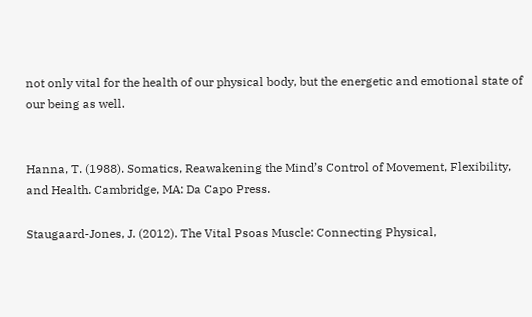not only vital for the health of our physical body, but the energetic and emotional state of our being as well.


Hanna, T. (1988). Somatics, Reawakening the Mind’s Control of Movement, Flexibility, and Health. Cambridge, MA: Da Capo Press.

Staugaard-Jones, J. (2012). The Vital Psoas Muscle: Connecting Physical,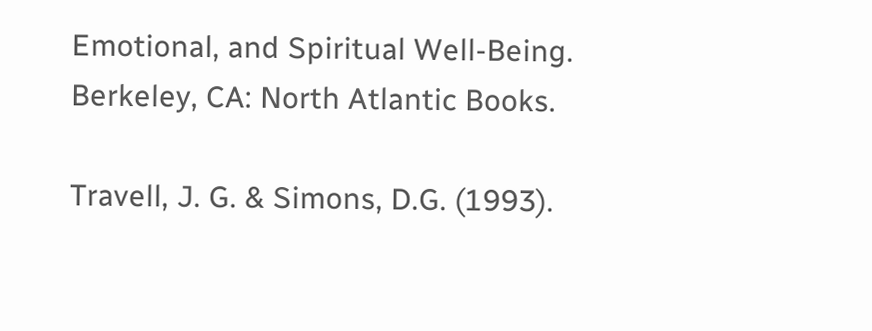Emotional, and Spiritual Well-Being. Berkeley, CA: North Atlantic Books.

Travell, J. G. & Simons, D.G. (1993).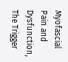Myofascial Pain and Dysfunction, The Trigger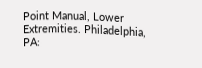Point Manual, Lower Extremities. Philadelphia, PA: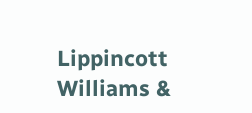Lippincott Williams &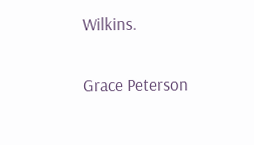Wilkins.

Grace Peterson